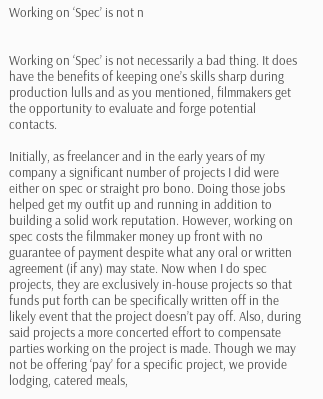Working on ‘Spec’ is not n


Working on ‘Spec’ is not necessarily a bad thing. It does have the benefits of keeping one’s skills sharp during production lulls and as you mentioned, filmmakers get the opportunity to evaluate and forge potential contacts.

Initially, as freelancer and in the early years of my company a significant number of projects I did were either on spec or straight pro bono. Doing those jobs helped get my outfit up and running in addition to building a solid work reputation. However, working on spec costs the filmmaker money up front with no guarantee of payment despite what any oral or written agreement (if any) may state. Now when I do spec projects, they are exclusively in-house projects so that funds put forth can be specifically written off in the likely event that the project doesn’t pay off. Also, during said projects a more concerted effort to compensate parties working on the project is made. Though we may not be offering ‘pay’ for a specific project, we provide lodging, catered meals,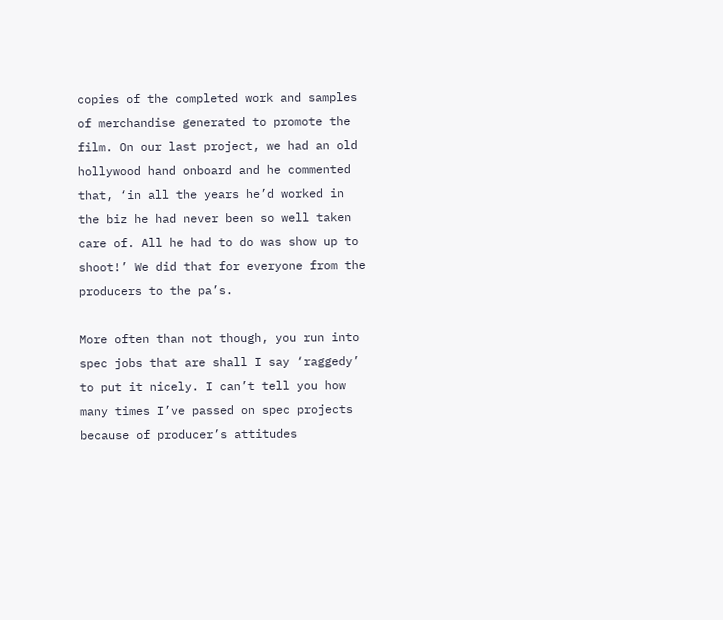copies of the completed work and samples of merchandise generated to promote the film. On our last project, we had an old hollywood hand onboard and he commented that, ‘in all the years he’d worked in the biz he had never been so well taken care of. All he had to do was show up to shoot!’ We did that for everyone from the producers to the pa’s.

More often than not though, you run into spec jobs that are shall I say ‘raggedy’ to put it nicely. I can’t tell you how many times I’ve passed on spec projects because of producer’s attitudes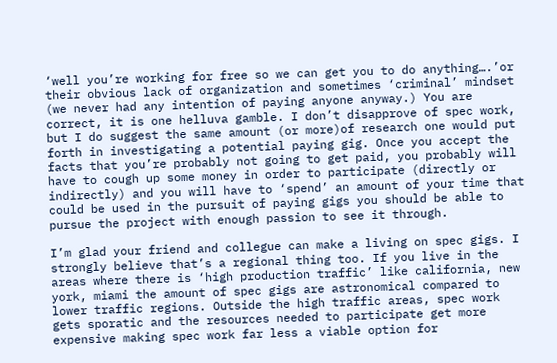‘well you’re working for free so we can get you to do anything….’or their obvious lack of organization and sometimes ‘criminal’ mindset (we never had any intention of paying anyone anyway.) You are correct, it is one helluva gamble. I don’t disapprove of spec work, but I do suggest the same amount (or more)of research one would put forth in investigating a potential paying gig. Once you accept the facts that you’re probably not going to get paid, you probably will have to cough up some money in order to participate (directly or indirectly) and you will have to ‘spend’ an amount of your time that could be used in the pursuit of paying gigs you should be able to pursue the project with enough passion to see it through.

I’m glad your friend and collegue can make a living on spec gigs. I strongly believe that’s a regional thing too. If you live in the areas where there is ‘high production traffic’ like california, new york, miami the amount of spec gigs are astronomical compared to lower traffic regions. Outside the high traffic areas, spec work gets sporatic and the resources needed to participate get more expensive making spec work far less a viable option for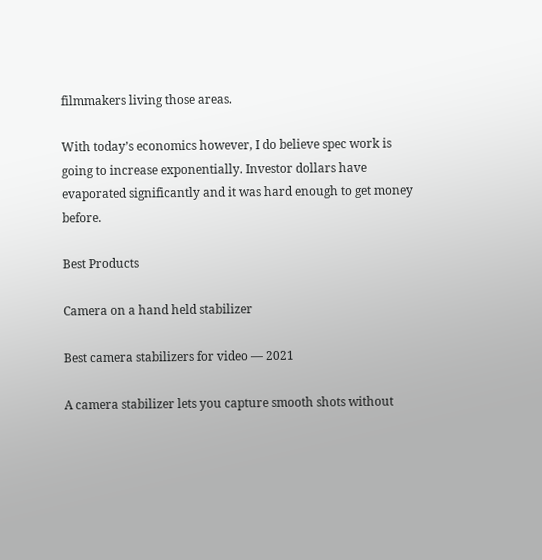filmmakers living those areas.

With today’s economics however, I do believe spec work is going to increase exponentially. Investor dollars have evaporated significantly and it was hard enough to get money before.

Best Products

Camera on a hand held stabilizer

Best camera stabilizers for video — 2021

A camera stabilizer lets you capture smooth shots without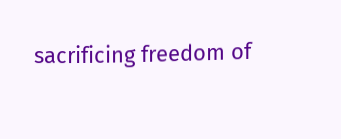sacrificing freedom of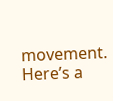movement. Here’s a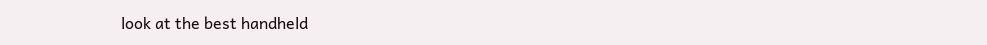look at the best handheld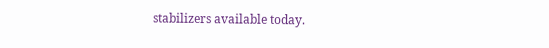stabilizers available today.